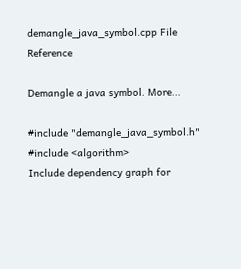demangle_java_symbol.cpp File Reference

Demangle a java symbol. More...

#include "demangle_java_symbol.h"
#include <algorithm>
Include dependency graph for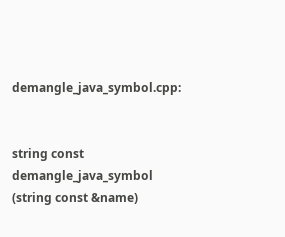demangle_java_symbol.cpp:


string const demangle_java_symbol (string const &name)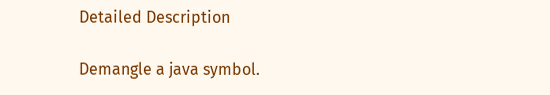Detailed Description

Demangle a java symbol.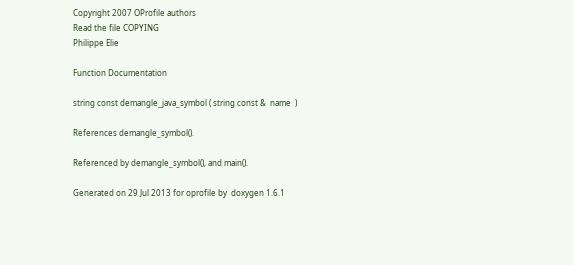Copyright 2007 OProfile authors
Read the file COPYING
Philippe Elie

Function Documentation

string const demangle_java_symbol ( string const &  name  )

References demangle_symbol().

Referenced by demangle_symbol(), and main().

Generated on 29 Jul 2013 for oprofile by  doxygen 1.6.1